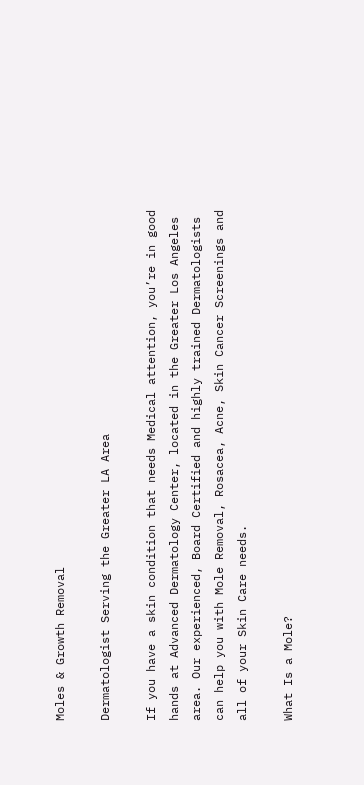Moles & Growth Removal

Dermatologist Serving the Greater LA Area

If you have a skin condition that needs Medical attention, you’re in good hands at Advanced Dermatology Center, located in the Greater Los Angeles area. Our experienced, Board Certified and highly trained Dermatologists can help you with Mole Removal, Rosacea, Acne, Skin Cancer Screenings and all of your Skin Care needs.

What Is a Mole?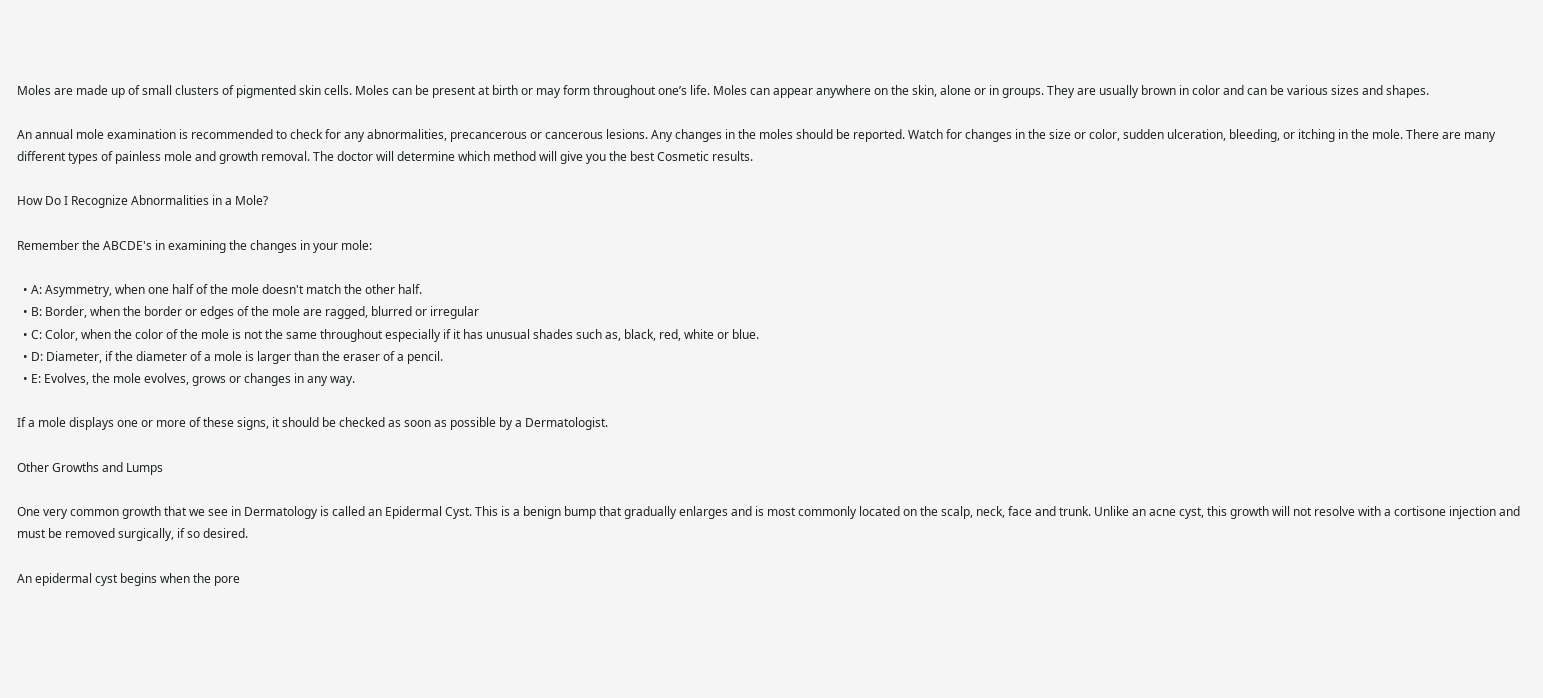Moles are made up of small clusters of pigmented skin cells. Moles can be present at birth or may form throughout one’s life. Moles can appear anywhere on the skin, alone or in groups. They are usually brown in color and can be various sizes and shapes.

An annual mole examination is recommended to check for any abnormalities, precancerous or cancerous lesions. Any changes in the moles should be reported. Watch for changes in the size or color, sudden ulceration, bleeding, or itching in the mole. There are many different types of painless mole and growth removal. The doctor will determine which method will give you the best Cosmetic results.

How Do I Recognize Abnormalities in a Mole?

Remember the ABCDE's in examining the changes in your mole:

  • A: Asymmetry, when one half of the mole doesn't match the other half.
  • B: Border, when the border or edges of the mole are ragged, blurred or irregular
  • C: Color, when the color of the mole is not the same throughout especially if it has unusual shades such as, black, red, white or blue.
  • D: Diameter, if the diameter of a mole is larger than the eraser of a pencil.
  • E: Evolves, the mole evolves, grows or changes in any way.

If a mole displays one or more of these signs, it should be checked as soon as possible by a Dermatologist.

Other Growths and Lumps

One very common growth that we see in Dermatology is called an Epidermal Cyst. This is a benign bump that gradually enlarges and is most commonly located on the scalp, neck, face and trunk. Unlike an acne cyst, this growth will not resolve with a cortisone injection and must be removed surgically, if so desired.

An epidermal cyst begins when the pore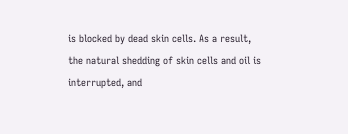is blocked by dead skin cells. As a result, the natural shedding of skin cells and oil is interrupted, and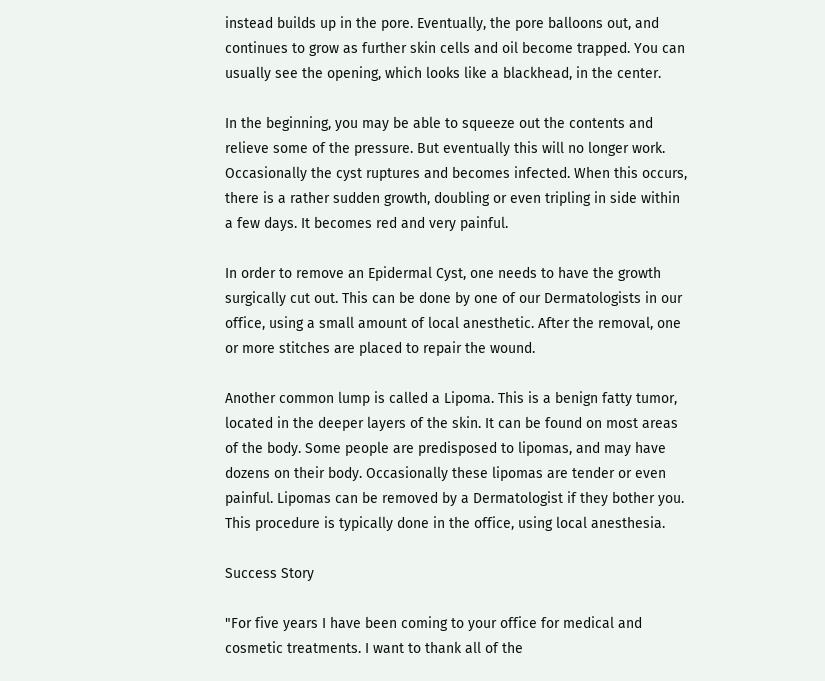instead builds up in the pore. Eventually, the pore balloons out, and continues to grow as further skin cells and oil become trapped. You can usually see the opening, which looks like a blackhead, in the center.

In the beginning, you may be able to squeeze out the contents and relieve some of the pressure. But eventually this will no longer work. Occasionally the cyst ruptures and becomes infected. When this occurs, there is a rather sudden growth, doubling or even tripling in side within a few days. It becomes red and very painful.

In order to remove an Epidermal Cyst, one needs to have the growth surgically cut out. This can be done by one of our Dermatologists in our office, using a small amount of local anesthetic. After the removal, one or more stitches are placed to repair the wound.

Another common lump is called a Lipoma. This is a benign fatty tumor, located in the deeper layers of the skin. It can be found on most areas of the body. Some people are predisposed to lipomas, and may have dozens on their body. Occasionally these lipomas are tender or even painful. Lipomas can be removed by a Dermatologist if they bother you. This procedure is typically done in the office, using local anesthesia.

Success Story

"For five years I have been coming to your office for medical and cosmetic treatments. I want to thank all of the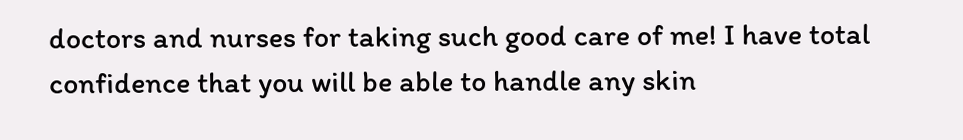doctors and nurses for taking such good care of me! I have total confidence that you will be able to handle any skin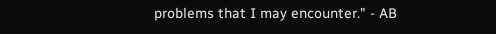problems that I may encounter." - AB